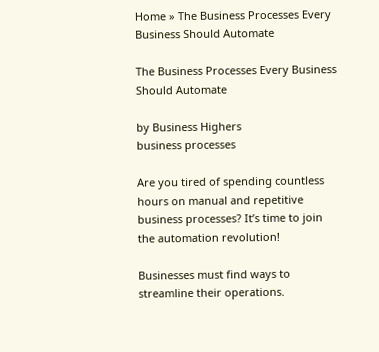Home » The Business Processes Every Business Should Automate

The Business Processes Every Business Should Automate

by Business Highers
business processes

Are you tired of spending countless hours on manual and repetitive business processes? It’s time to join the automation revolution!

Businesses must find ways to streamline their operations.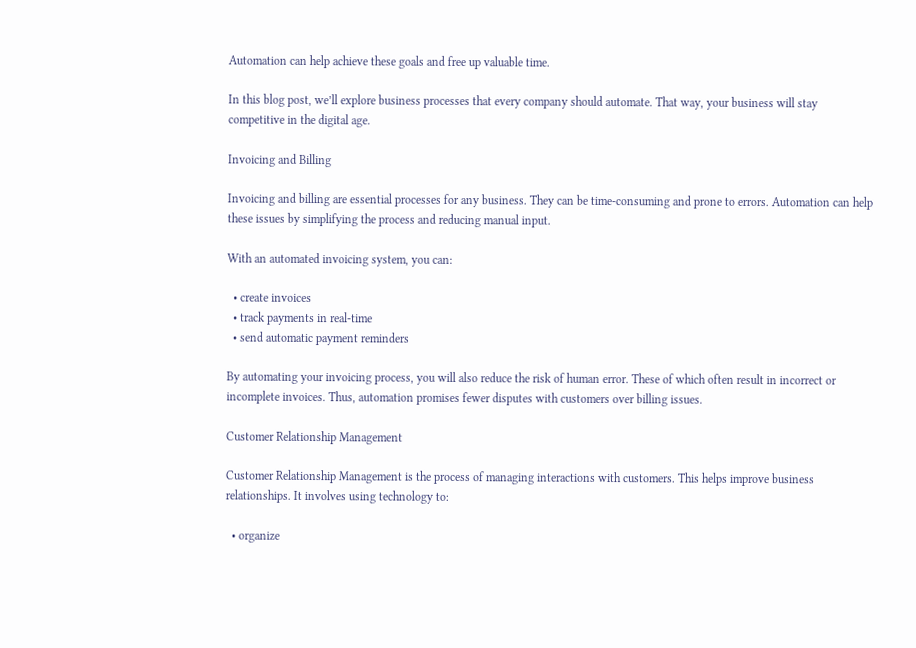Automation can help achieve these goals and free up valuable time.

In this blog post, we’ll explore business processes that every company should automate. That way, your business will stay competitive in the digital age.

Invoicing and Billing

Invoicing and billing are essential processes for any business. They can be time-consuming and prone to errors. Automation can help these issues by simplifying the process and reducing manual input.

With an automated invoicing system, you can:

  • create invoices
  • track payments in real-time
  • send automatic payment reminders

By automating your invoicing process, you will also reduce the risk of human error. These of which often result in incorrect or incomplete invoices. Thus, automation promises fewer disputes with customers over billing issues.

Customer Relationship Management

Customer Relationship Management is the process of managing interactions with customers. This helps improve business relationships. It involves using technology to:

  • organize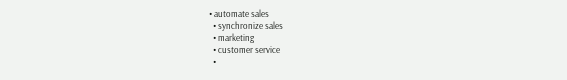• automate sales
  • synchronize sales
  • marketing
  • customer service
  •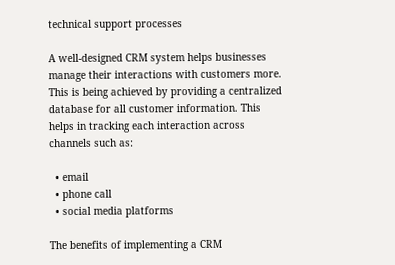technical support processes

A well-designed CRM system helps businesses manage their interactions with customers more. This is being achieved by providing a centralized database for all customer information. This helps in tracking each interaction across channels such as:

  • email
  • phone call
  • social media platforms

The benefits of implementing a CRM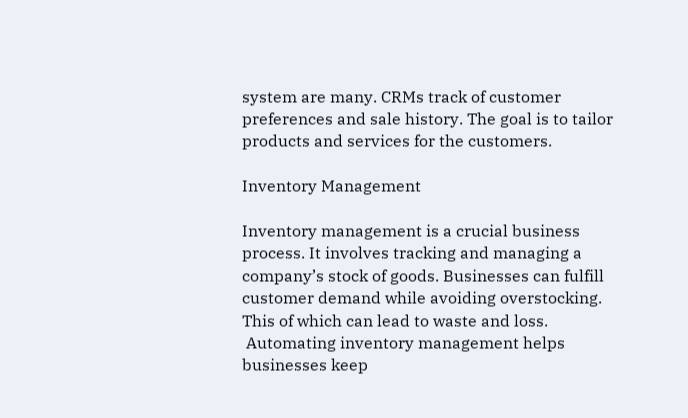system are many. CRMs track of customer preferences and sale history. The goal is to tailor products and services for the customers.

Inventory Management

Inventory management is a crucial business process. It involves tracking and managing a company’s stock of goods. Businesses can fulfill customer demand while avoiding overstocking. This of which can lead to waste and loss.
 Automating inventory management helps businesses keep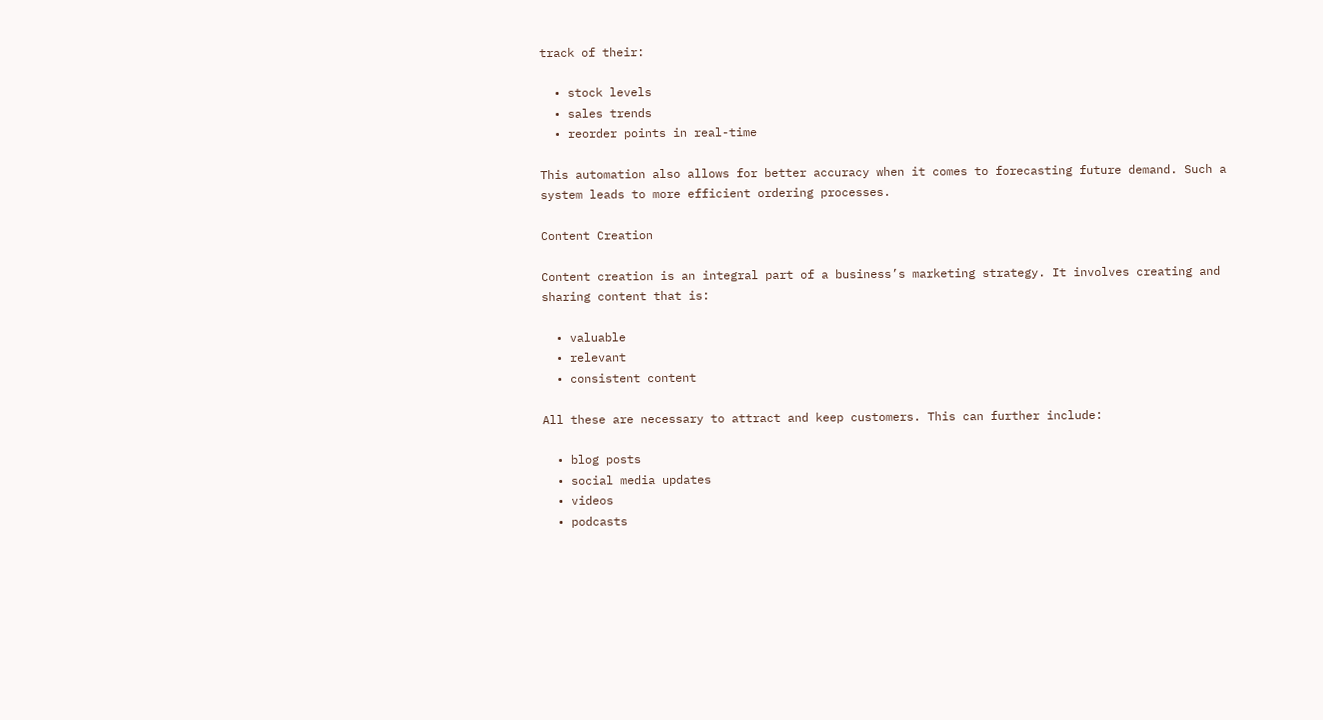track of their:

  • stock levels
  • sales trends
  • reorder points in real-time

This automation also allows for better accuracy when it comes to forecasting future demand. Such a system leads to more efficient ordering processes.

Content Creation

Content creation is an integral part of a business’s marketing strategy. It involves creating and sharing content that is:

  • valuable
  • relevant
  • consistent content

All these are necessary to attract and keep customers. This can further include:

  • blog posts
  • social media updates
  • videos
  • podcasts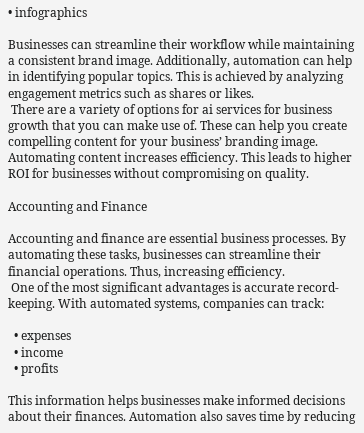• infographics

Businesses can streamline their workflow while maintaining a consistent brand image. Additionally, automation can help in identifying popular topics. This is achieved by analyzing engagement metrics such as shares or likes.
 There are a variety of options for ai services for business growth that you can make use of. These can help you create compelling content for your business’ branding image. Automating content increases efficiency. This leads to higher ROI for businesses without compromising on quality.

Accounting and Finance

Accounting and finance are essential business processes. By automating these tasks, businesses can streamline their financial operations. Thus, increasing efficiency.
 One of the most significant advantages is accurate record-keeping. With automated systems, companies can track:

  • expenses
  • income
  • profits

This information helps businesses make informed decisions about their finances. Automation also saves time by reducing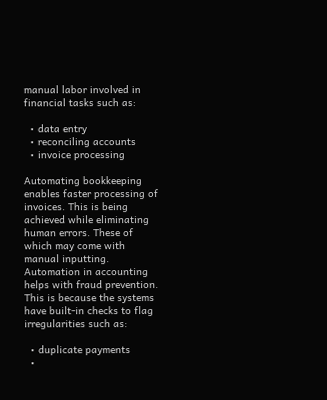manual labor involved in financial tasks such as:

  • data entry
  • reconciling accounts
  • invoice processing

Automating bookkeeping enables faster processing of invoices. This is being achieved while eliminating human errors. These of which may come with manual inputting. Automation in accounting helps with fraud prevention. This is because the systems have built-in checks to flag irregularities such as:

  • duplicate payments
  •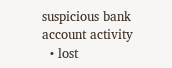suspicious bank account activity
  • lost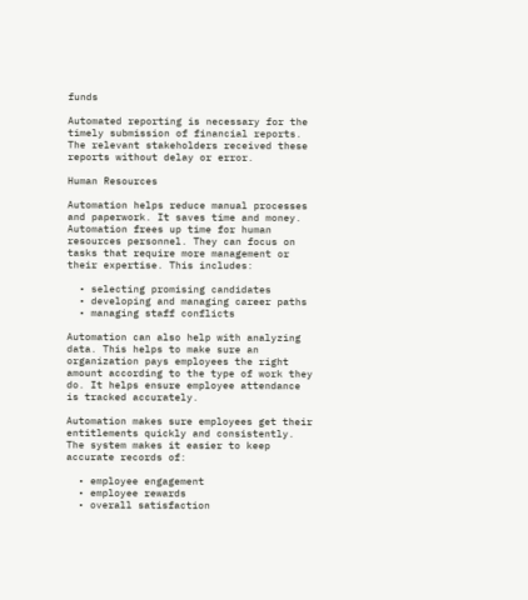funds

Automated reporting is necessary for the timely submission of financial reports. The relevant stakeholders received these reports without delay or error.

Human Resources

Automation helps reduce manual processes and paperwork. It saves time and money. Automation frees up time for human resources personnel. They can focus on tasks that require more management or their expertise. This includes:

  • selecting promising candidates
  • developing and managing career paths
  • managing staff conflicts

Automation can also help with analyzing data. This helps to make sure an organization pays employees the right amount according to the type of work they do. It helps ensure employee attendance is tracked accurately.

Automation makes sure employees get their entitlements quickly and consistently. The system makes it easier to keep accurate records of:

  • employee engagement
  • employee rewards
  • overall satisfaction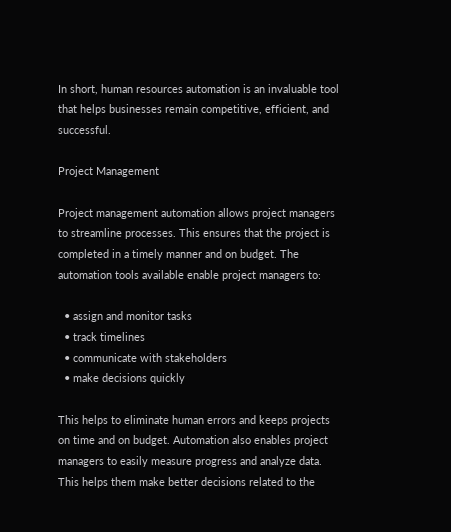In short, human resources automation is an invaluable tool that helps businesses remain competitive, efficient, and successful.

Project Management

Project management automation allows project managers to streamline processes. This ensures that the project is completed in a timely manner and on budget. The automation tools available enable project managers to:

  • assign and monitor tasks
  • track timelines
  • communicate with stakeholders
  • make decisions quickly

This helps to eliminate human errors and keeps projects on time and on budget. Automation also enables project managers to easily measure progress and analyze data. This helps them make better decisions related to the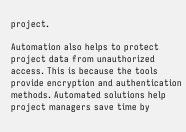project.

Automation also helps to protect project data from unauthorized access. This is because the tools provide encryption and authentication methods. Automated solutions help project managers save time by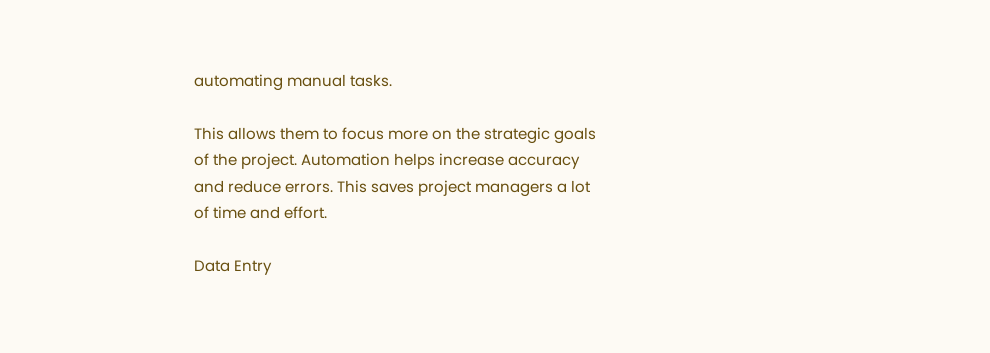automating manual tasks.

This allows them to focus more on the strategic goals of the project. Automation helps increase accuracy and reduce errors. This saves project managers a lot of time and effort.

Data Entry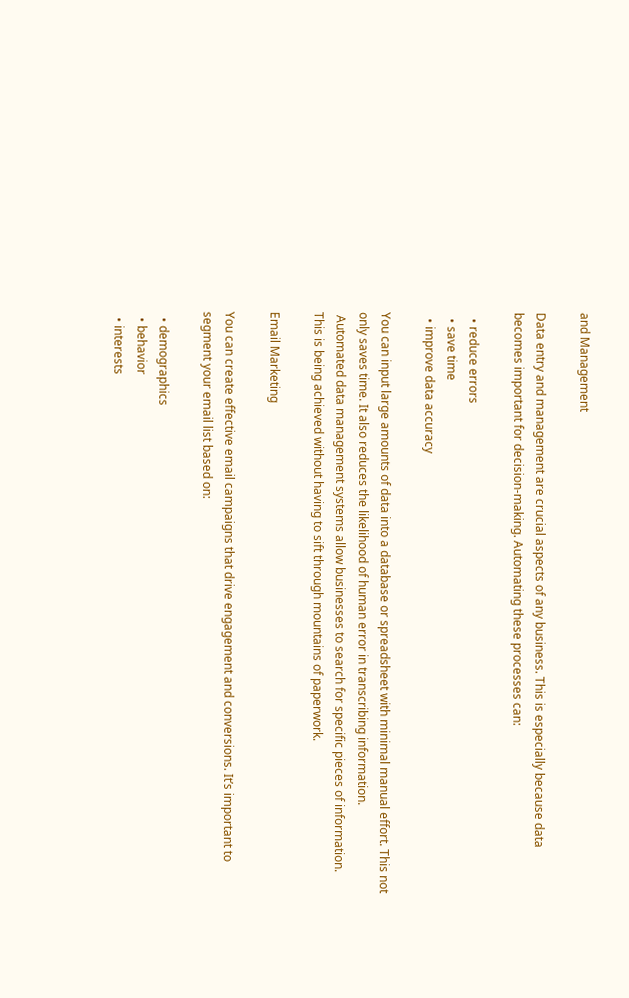and Management

Data entry and management are crucial aspects of any business. This is especially because data becomes important for decision-making. Automating these processes can:

  • reduce errors
  • save time
  • improve data accuracy

You can input large amounts of data into a database or spreadsheet with minimal manual effort. This not only saves time. It also reduces the likelihood of human error in transcribing information.
 Automated data management systems allow businesses to search for specific pieces of information. This is being achieved without having to sift through mountains of paperwork.

Email Marketing

You can create effective email campaigns that drive engagement and conversions. It’s important to segment your email list based on:

  • demographics
  • behavior
  • interests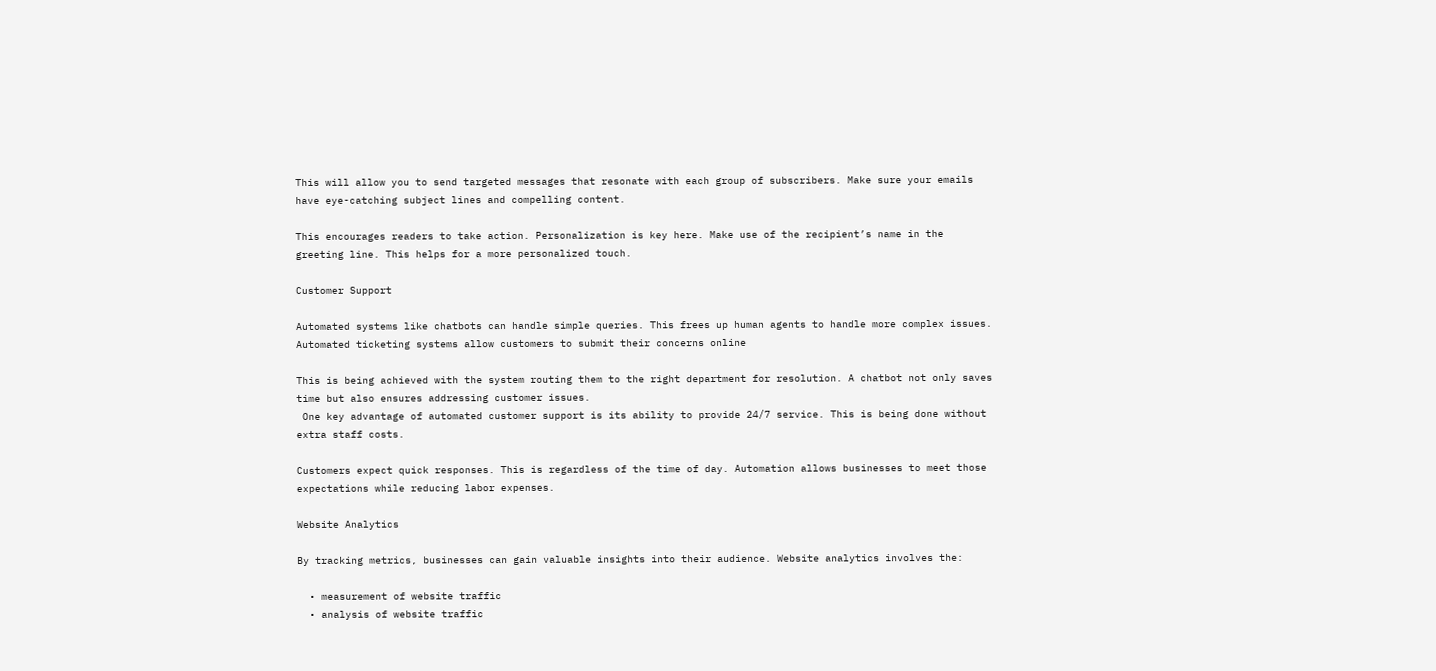This will allow you to send targeted messages that resonate with each group of subscribers. Make sure your emails have eye-catching subject lines and compelling content.

This encourages readers to take action. Personalization is key here. Make use of the recipient’s name in the greeting line. This helps for a more personalized touch.

Customer Support

Automated systems like chatbots can handle simple queries. This frees up human agents to handle more complex issues. Automated ticketing systems allow customers to submit their concerns online

This is being achieved with the system routing them to the right department for resolution. A chatbot not only saves time but also ensures addressing customer issues.
 One key advantage of automated customer support is its ability to provide 24/7 service. This is being done without extra staff costs.

Customers expect quick responses. This is regardless of the time of day. Automation allows businesses to meet those expectations while reducing labor expenses.

Website Analytics

By tracking metrics, businesses can gain valuable insights into their audience. Website analytics involves the:

  • measurement of website traffic
  • analysis of website traffic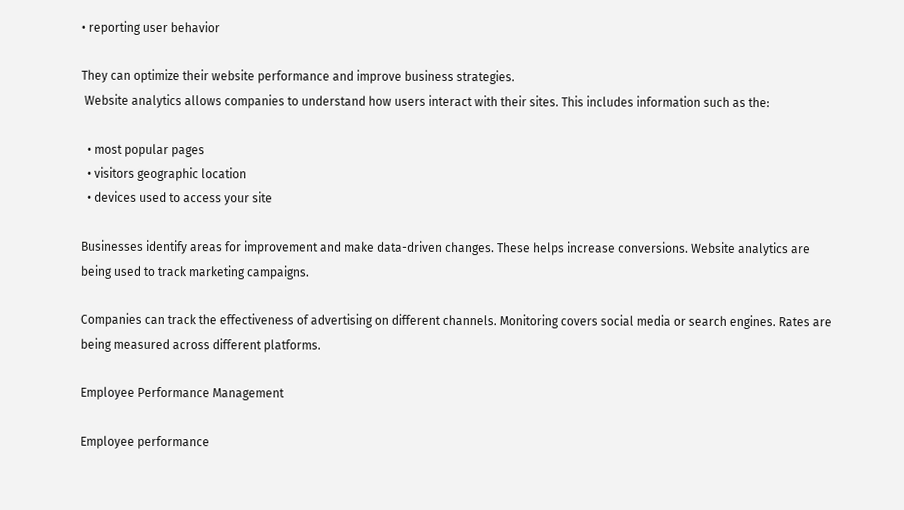• reporting user behavior

They can optimize their website performance and improve business strategies.
 Website analytics allows companies to understand how users interact with their sites. This includes information such as the:

  • most popular pages
  • visitors geographic location
  • devices used to access your site

Businesses identify areas for improvement and make data-driven changes. These helps increase conversions. Website analytics are being used to track marketing campaigns.

Companies can track the effectiveness of advertising on different channels. Monitoring covers social media or search engines. Rates are being measured across different platforms.

Employee Performance Management

Employee performance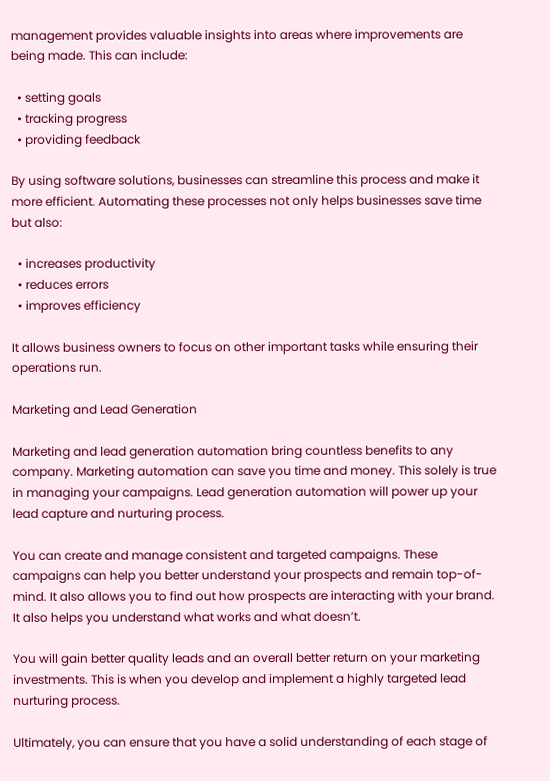management provides valuable insights into areas where improvements are being made. This can include:

  • setting goals
  • tracking progress
  • providing feedback

By using software solutions, businesses can streamline this process and make it more efficient. Automating these processes not only helps businesses save time but also:

  • increases productivity
  • reduces errors
  • improves efficiency

It allows business owners to focus on other important tasks while ensuring their operations run.

Marketing and Lead Generation

Marketing and lead generation automation bring countless benefits to any company. Marketing automation can save you time and money. This solely is true in managing your campaigns. Lead generation automation will power up your lead capture and nurturing process.

You can create and manage consistent and targeted campaigns. These campaigns can help you better understand your prospects and remain top-of-mind. It also allows you to find out how prospects are interacting with your brand. It also helps you understand what works and what doesn’t.

You will gain better quality leads and an overall better return on your marketing investments. This is when you develop and implement a highly targeted lead nurturing process.

Ultimately, you can ensure that you have a solid understanding of each stage of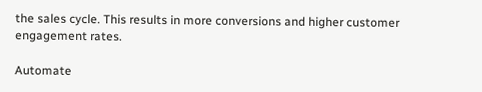the sales cycle. This results in more conversions and higher customer engagement rates.

Automate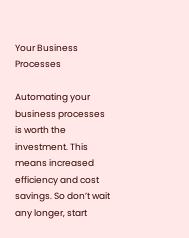Your Business Processes

Automating your business processes is worth the investment. This means increased efficiency and cost savings. So don’t wait any longer, start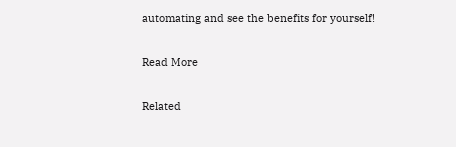automating and see the benefits for yourself!

Read More

Related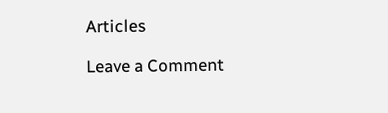Articles

Leave a Comment